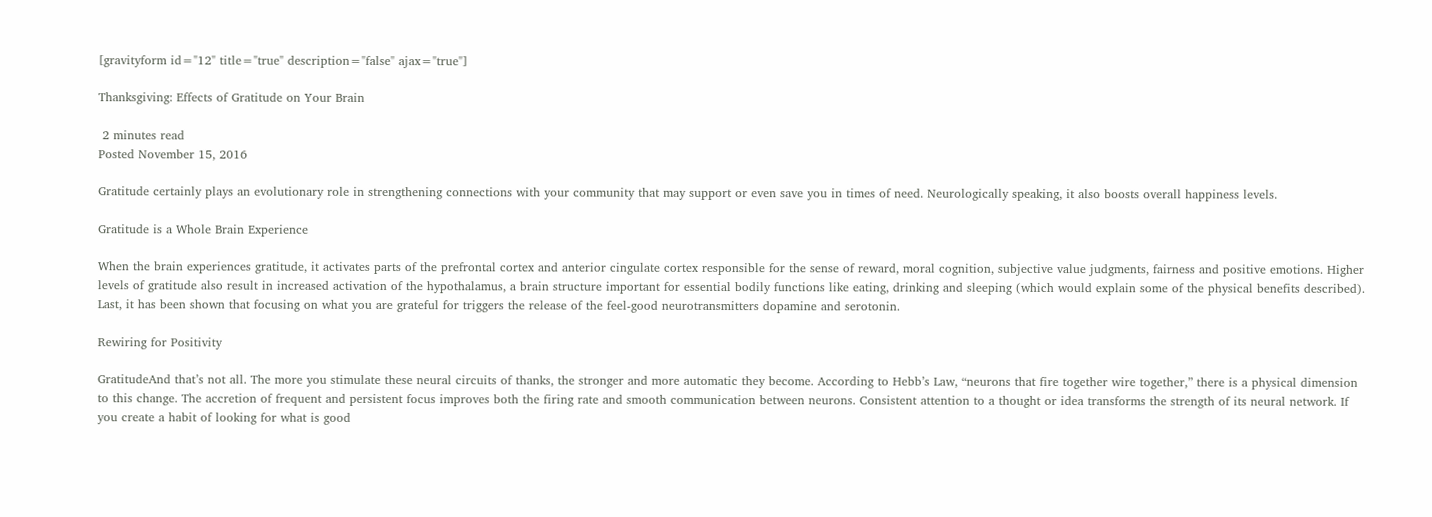[gravityform id="12" title="true" description="false" ajax="true"]

Thanksgiving: Effects of Gratitude on Your Brain

 2 minutes read
Posted November 15, 2016

Gratitude certainly plays an evolutionary role in strengthening connections with your community that may support or even save you in times of need. Neurologically speaking, it also boosts overall happiness levels.

Gratitude is a Whole Brain Experience

When the brain experiences gratitude, it activates parts of the prefrontal cortex and anterior cingulate cortex responsible for the sense of reward, moral cognition, subjective value judgments, fairness and positive emotions. Higher levels of gratitude also result in increased activation of the hypothalamus, a brain structure important for essential bodily functions like eating, drinking and sleeping (which would explain some of the physical benefits described). Last, it has been shown that focusing on what you are grateful for triggers the release of the feel-good neurotransmitters dopamine and serotonin.

Rewiring for Positivity

GratitudeAnd that’s not all. The more you stimulate these neural circuits of thanks, the stronger and more automatic they become. According to Hebb’s Law, “neurons that fire together wire together,” there is a physical dimension to this change. The accretion of frequent and persistent focus improves both the firing rate and smooth communication between neurons. Consistent attention to a thought or idea transforms the strength of its neural network. If you create a habit of looking for what is good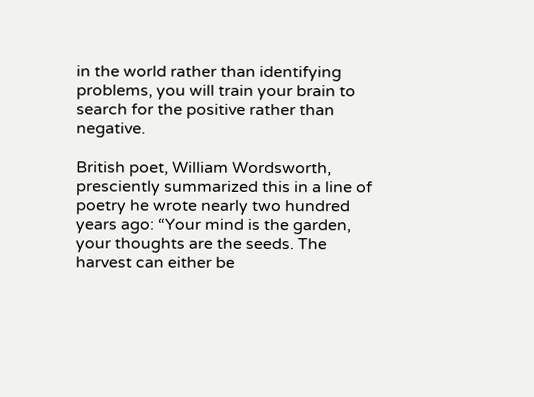in the world rather than identifying problems, you will train your brain to search for the positive rather than negative.

British poet, William Wordsworth, presciently summarized this in a line of poetry he wrote nearly two hundred years ago: “Your mind is the garden, your thoughts are the seeds. The harvest can either be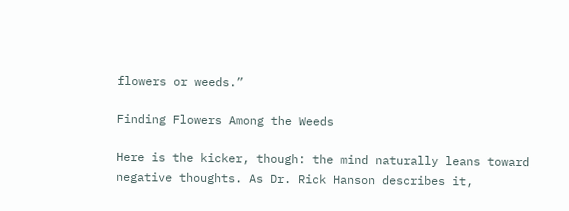flowers or weeds.”

Finding Flowers Among the Weeds

Here is the kicker, though: the mind naturally leans toward negative thoughts. As Dr. Rick Hanson describes it,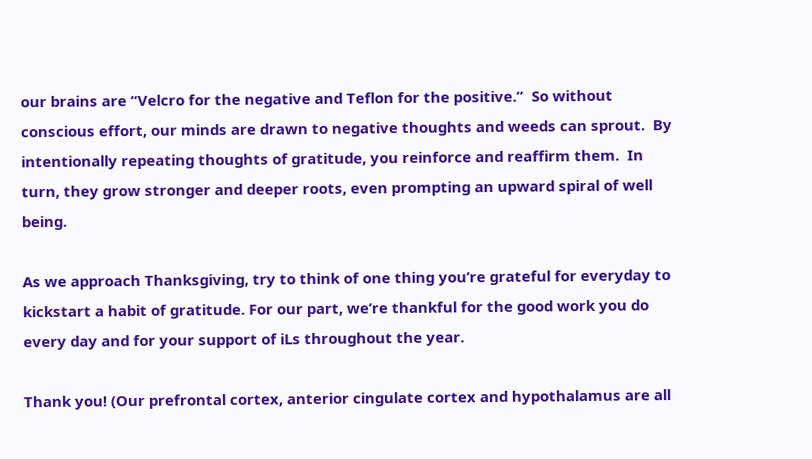our brains are “Velcro for the negative and Teflon for the positive.”  So without conscious effort, our minds are drawn to negative thoughts and weeds can sprout.  By intentionally repeating thoughts of gratitude, you reinforce and reaffirm them.  In turn, they grow stronger and deeper roots, even prompting an upward spiral of well being.

As we approach Thanksgiving, try to think of one thing you’re grateful for everyday to kickstart a habit of gratitude. For our part, we’re thankful for the good work you do every day and for your support of iLs throughout the year.

Thank you! (Our prefrontal cortex, anterior cingulate cortex and hypothalamus are all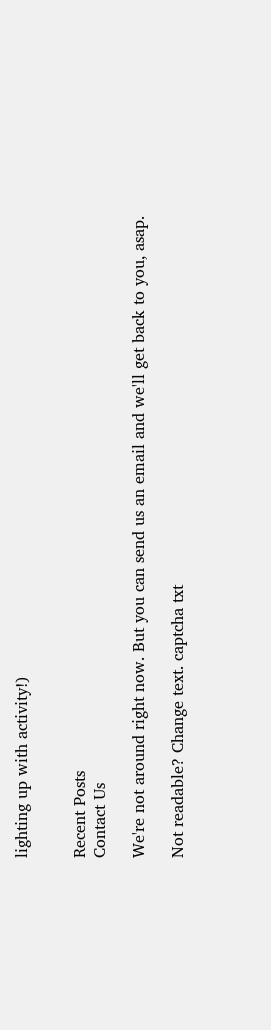lighting up with activity!)


Recent Posts
Contact Us

We're not around right now. But you can send us an email and we'll get back to you, asap.

Not readable? Change text. captcha txt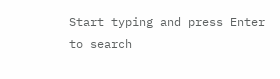Start typing and press Enter to search